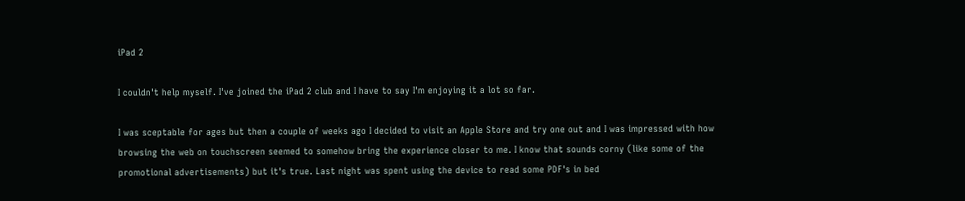iPad 2

I couldn't help myself. I've joined the iPad 2 club and I have to say I'm enjoying it a lot so far.

I was sceptable for ages but then a couple of weeks ago I decided to visit an Apple Store and try one out and I was impressed with how browsing the web on touchscreen seemed to somehow bring the experience closer to me. I know that sounds corny (like some of the promotional advertisements) but it's true. Last night was spent using the device to read some PDF's in bed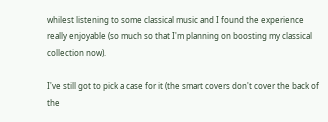whilest listening to some classical music and I found the experience really enjoyable (so much so that I'm planning on boosting my classical collection now).

I've still got to pick a case for it (the smart covers don't cover the back of the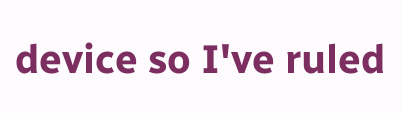device so I've ruled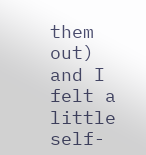them out) and I felt a little self-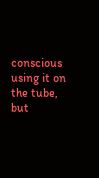conscious using it on the tube, but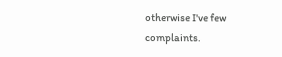otherwise I've few complaints.